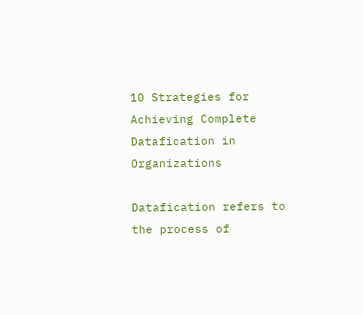10 Strategies for Achieving Complete Datafication in Organizations

Datafication refers to the process of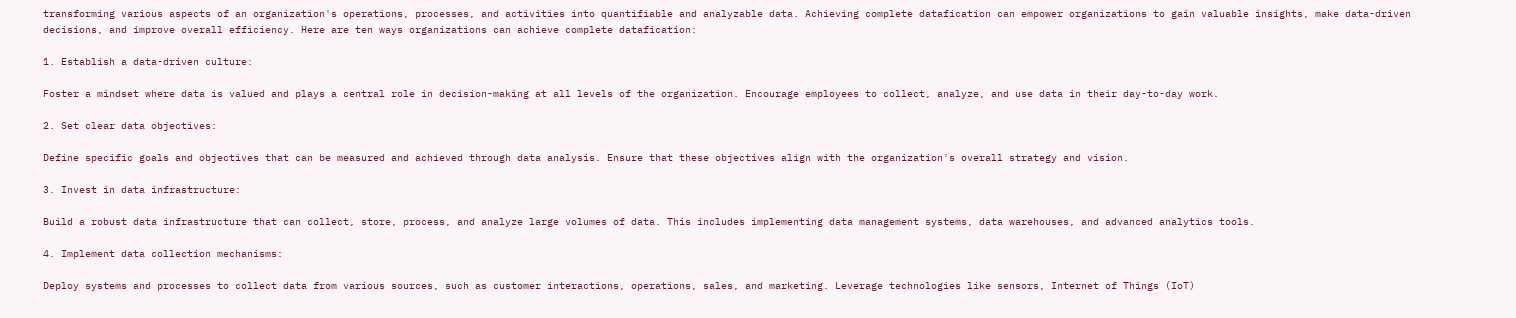transforming various aspects of an organization's operations, processes, and activities into quantifiable and analyzable data. Achieving complete datafication can empower organizations to gain valuable insights, make data-driven decisions, and improve overall efficiency. Here are ten ways organizations can achieve complete datafication:

1. Establish a data-driven culture:

Foster a mindset where data is valued and plays a central role in decision-making at all levels of the organization. Encourage employees to collect, analyze, and use data in their day-to-day work.

2. Set clear data objectives:

Define specific goals and objectives that can be measured and achieved through data analysis. Ensure that these objectives align with the organization's overall strategy and vision.

3. Invest in data infrastructure:

Build a robust data infrastructure that can collect, store, process, and analyze large volumes of data. This includes implementing data management systems, data warehouses, and advanced analytics tools.

4. Implement data collection mechanisms:

Deploy systems and processes to collect data from various sources, such as customer interactions, operations, sales, and marketing. Leverage technologies like sensors, Internet of Things (IoT)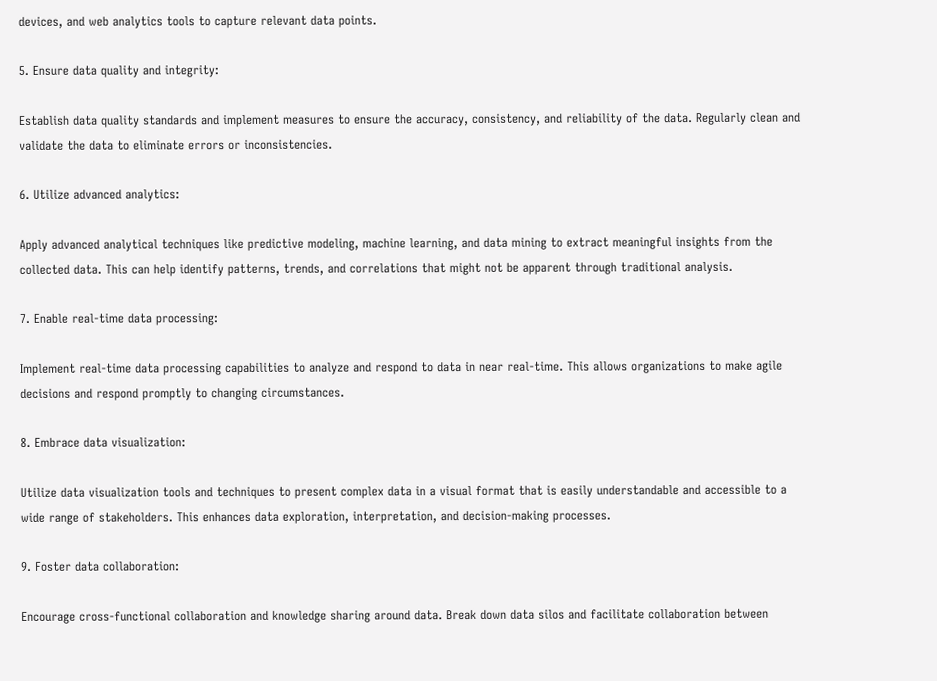devices, and web analytics tools to capture relevant data points.

5. Ensure data quality and integrity:

Establish data quality standards and implement measures to ensure the accuracy, consistency, and reliability of the data. Regularly clean and validate the data to eliminate errors or inconsistencies.

6. Utilize advanced analytics:

Apply advanced analytical techniques like predictive modeling, machine learning, and data mining to extract meaningful insights from the collected data. This can help identify patterns, trends, and correlations that might not be apparent through traditional analysis.

7. Enable real-time data processing:

Implement real-time data processing capabilities to analyze and respond to data in near real-time. This allows organizations to make agile decisions and respond promptly to changing circumstances.

8. Embrace data visualization:

Utilize data visualization tools and techniques to present complex data in a visual format that is easily understandable and accessible to a wide range of stakeholders. This enhances data exploration, interpretation, and decision-making processes.

9. Foster data collaboration:

Encourage cross-functional collaboration and knowledge sharing around data. Break down data silos and facilitate collaboration between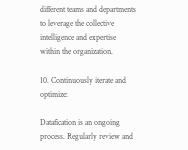different teams and departments to leverage the collective intelligence and expertise within the organization.

10. Continuously iterate and optimize:

Datafication is an ongoing process. Regularly review and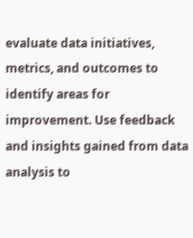evaluate data initiatives, metrics, and outcomes to identify areas for improvement. Use feedback and insights gained from data analysis to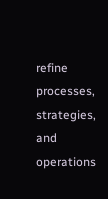refine processes, strategies, and operations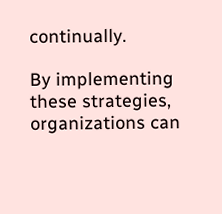continually.

By implementing these strategies, organizations can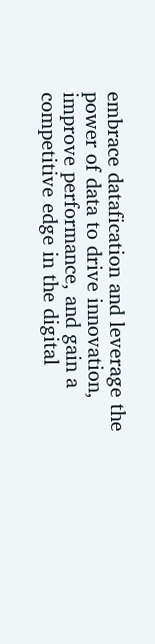embrace datafication and leverage the power of data to drive innovation, improve performance, and gain a competitive edge in the digital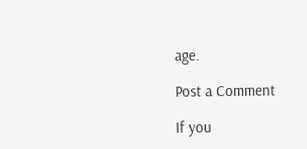age.

Post a Comment

If you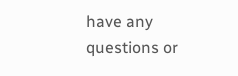have any questions or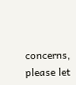concerns, please let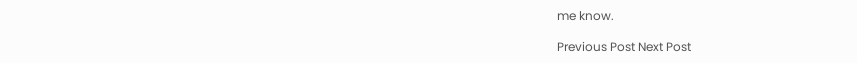me know.

Previous Post Next Post